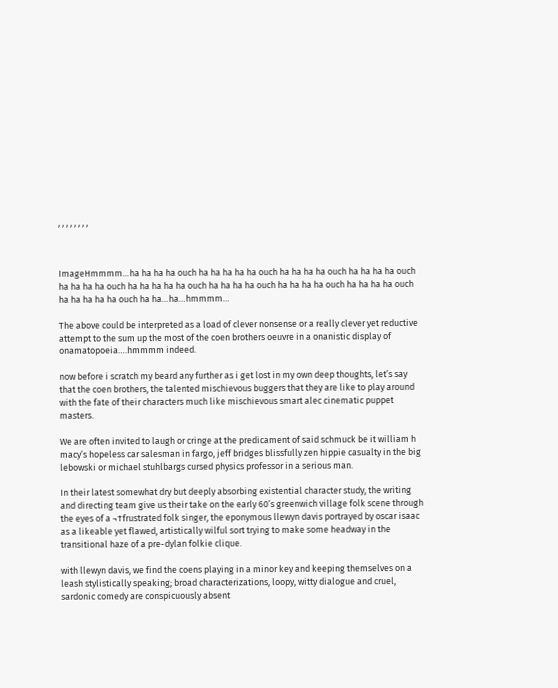, , , , , , , ,



ImageHmmmm…ha ha ha ha ouch ha ha ha ha ha ouch ha ha ha ha ouch ha ha ha ha ouch ha ha ha ha ouch ha ha ha ha ha ouch ha ha ha ha ouch ha ha ha ha ouch ha ha ha ha ouch ha ha ha ha ha ouch ha ha…ha…hmmmm…

The above could be interpreted as a load of clever nonsense or a really clever yet reductive attempt to the sum up the most of the coen brothers oeuvre in a onanistic display of onamatopoeia….hmmmm indeed.

now before i scratch my beard any further as i get lost in my own deep thoughts, let’s say that the coen brothers, the talented mischievous buggers that they are like to play around with the fate of their characters much like mischievous smart alec cinematic puppet masters.

We are often invited to laugh or cringe at the predicament of said schmuck be it william h macy’s hopeless car salesman in fargo, jeff bridges blissfully zen hippie casualty in the big lebowski or michael stuhlbargs cursed physics professor in a serious man.

In their latest somewhat dry but deeply absorbing existential character study, the writing and directing team give us their take on the early 60’s greenwich village folk scene through the eyes of a ¬†frustrated folk singer, the eponymous llewyn davis portrayed by oscar isaac as a likeable yet flawed, artistically wilful sort trying to make some headway in the transitional haze of a pre-dylan folkie clique.

with llewyn davis, we find the coens playing in a minor key and keeping themselves on a leash stylistically speaking; broad characterizations, loopy, witty dialogue and cruel, sardonic comedy are conspicuously absent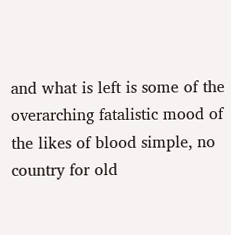and what is left is some of the overarching fatalistic mood of the likes of blood simple, no country for old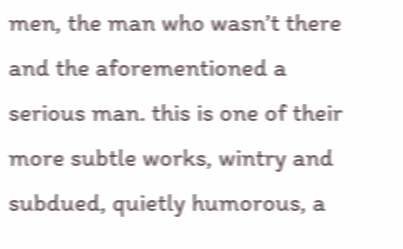men, the man who wasn’t there and the aforementioned a serious man. this is one of their more subtle works, wintry and subdued, quietly humorous, a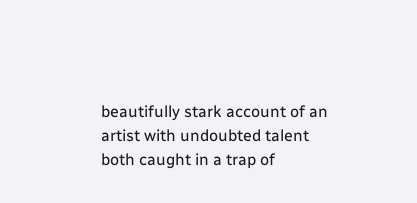beautifully stark account of an artist with undoubted talent both caught in a trap of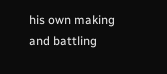his own making and battling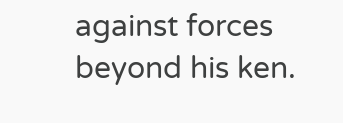against forces beyond his ken.